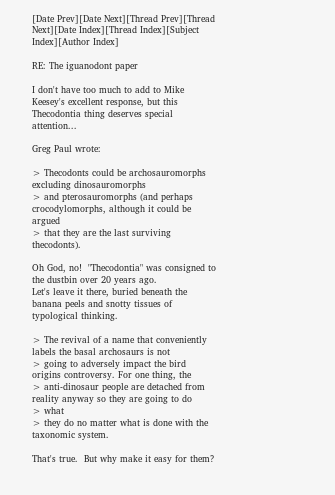[Date Prev][Date Next][Thread Prev][Thread Next][Date Index][Thread Index][Subject Index][Author Index]

RE: The iguanodont paper

I don't have too much to add to Mike Keesey's excellent response, but this
Thecodontia thing deserves special attention...

Greg Paul wrote:

> Thecodonts could be archosauromorphs excluding dinosauromorphs
> and pterosauromorphs (and perhaps crocodylomorphs, although it could be argued
> that they are the last surviving thecodonts).

Oh God, no!  "Thecodontia" was consigned to the dustbin over 20 years ago.
Let's leave it there, buried beneath the banana peels and snotty tissues of
typological thinking.

> The revival of a name that conveniently labels the basal archosaurs is not
> going to adversely impact the bird origins controversy. For one thing, the
> anti-dinosaur people are detached from reality anyway so they are going to do
> what
> they do no matter what is done with the taxonomic system.

That's true.  But why make it easy for them?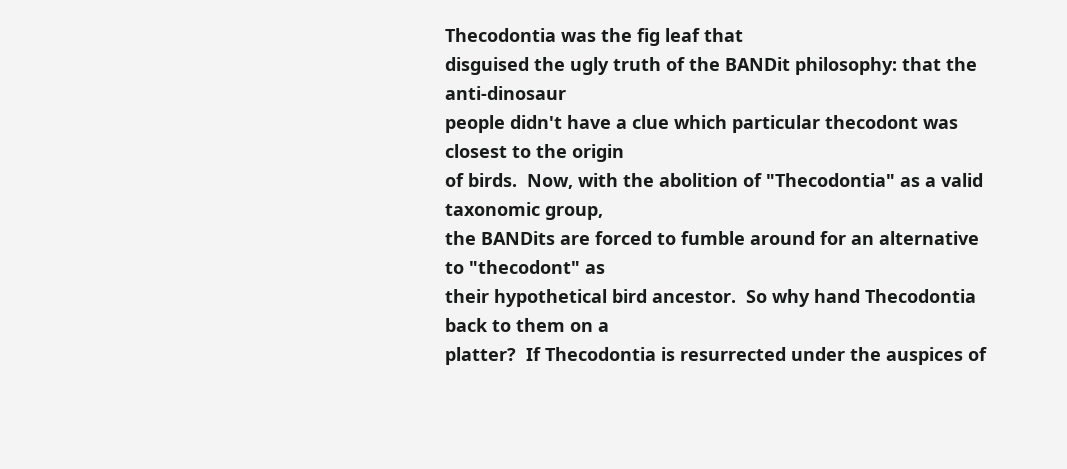Thecodontia was the fig leaf that
disguised the ugly truth of the BANDit philosophy: that the anti-dinosaur
people didn't have a clue which particular thecodont was closest to the origin
of birds.  Now, with the abolition of "Thecodontia" as a valid taxonomic group,
the BANDits are forced to fumble around for an alternative to "thecodont" as
their hypothetical bird ancestor.  So why hand Thecodontia back to them on a
platter?  If Thecodontia is resurrected under the auspices of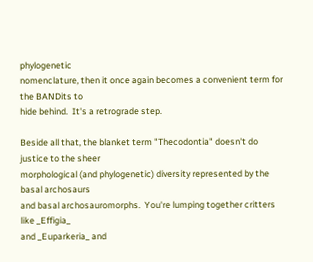phylogenetic
nomenclature, then it once again becomes a convenient term for the BANDits to
hide behind.  It's a retrograde step.

Beside all that, the blanket term "Thecodontia" doesn't do justice to the sheer
morphological (and phylogenetic) diversity represented by the basal archosaurs
and basal archosauromorphs.  You're lumping together critters like _Effigia_
and _Euparkeria_ and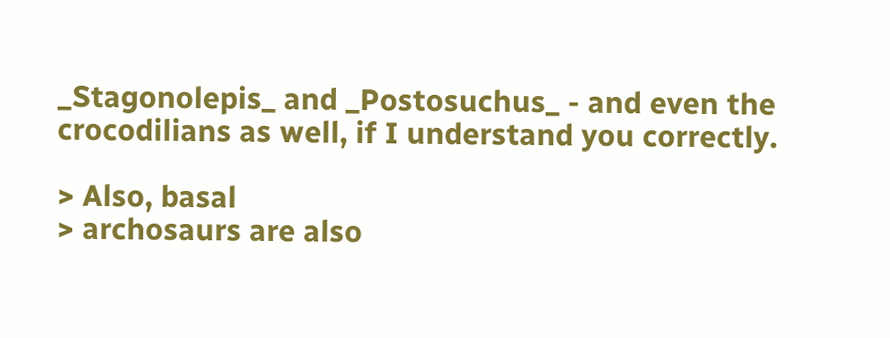_Stagonolepis_ and _Postosuchus_ - and even the
crocodilians as well, if I understand you correctly.

> Also, basal
> archosaurs are also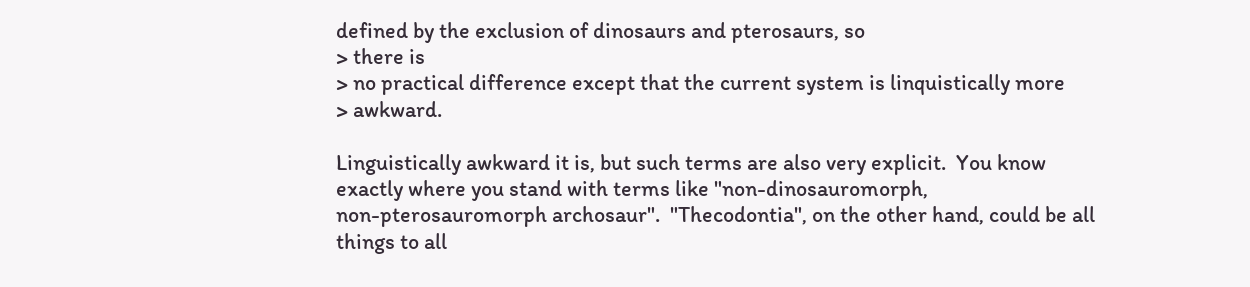defined by the exclusion of dinosaurs and pterosaurs, so
> there is
> no practical difference except that the current system is linquistically more
> awkward.

Linguistically awkward it is, but such terms are also very explicit.  You know
exactly where you stand with terms like "non-dinosauromorph,
non-pterosauromorph archosaur".  "Thecodontia", on the other hand, could be all
things to all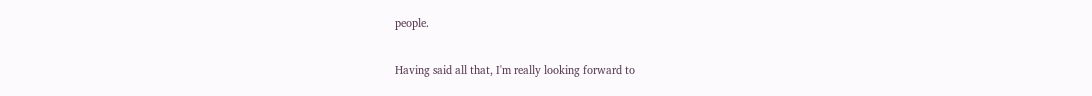people.

Having said all that, I'm really looking forward to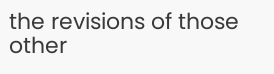the revisions of those
other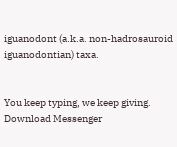iguanodont (a.k.a. non-hadrosauroid iguanodontian) taxa.


You keep typing, we keep giving. Download Messenger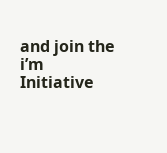and join the i’m Initiative